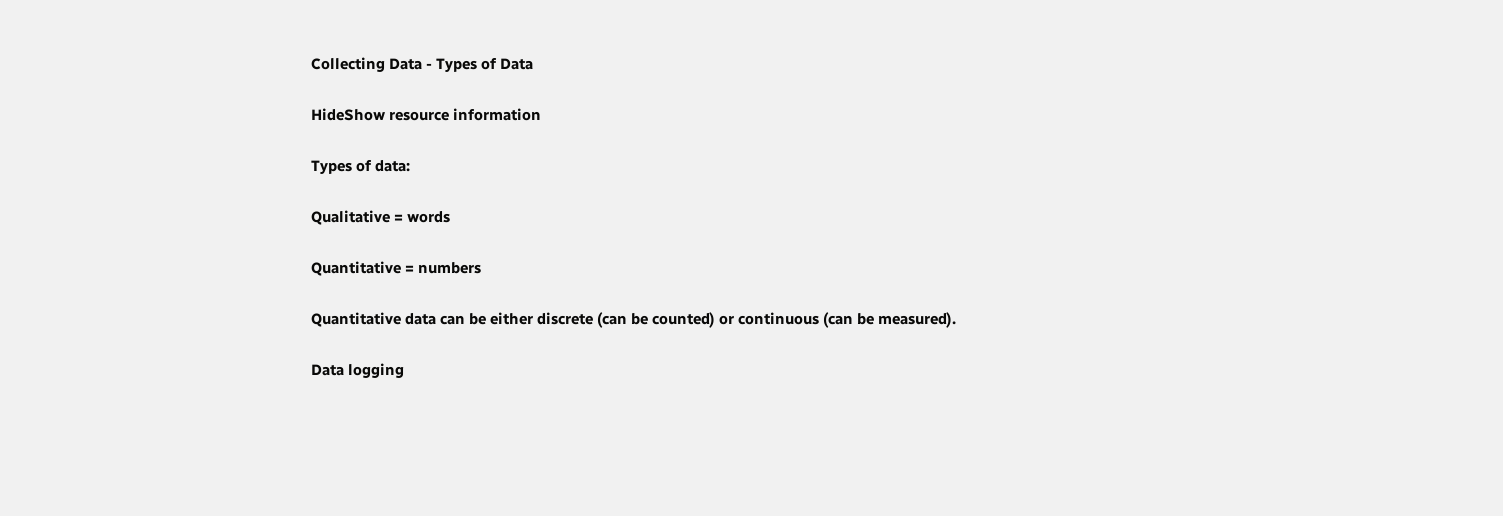Collecting Data - Types of Data

HideShow resource information

Types of data:

Qualitative = words

Quantitative = numbers

Quantitative data can be either discrete (can be counted) or continuous (can be measured).

Data logging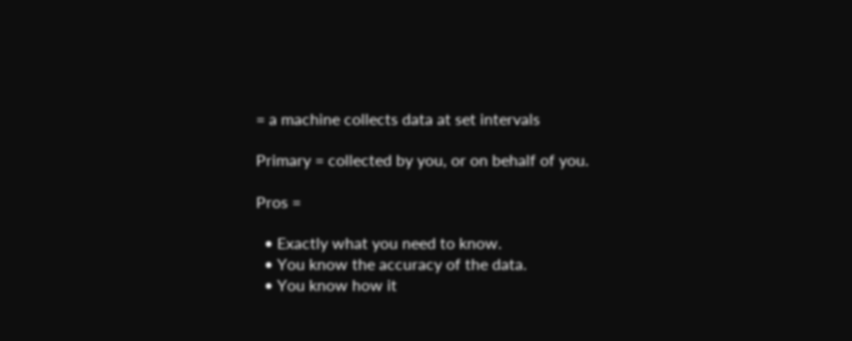= a machine collects data at set intervals

Primary = collected by you, or on behalf of you.

Pros =

  • Exactly what you need to know.
  • You know the accuracy of the data.
  • You know how it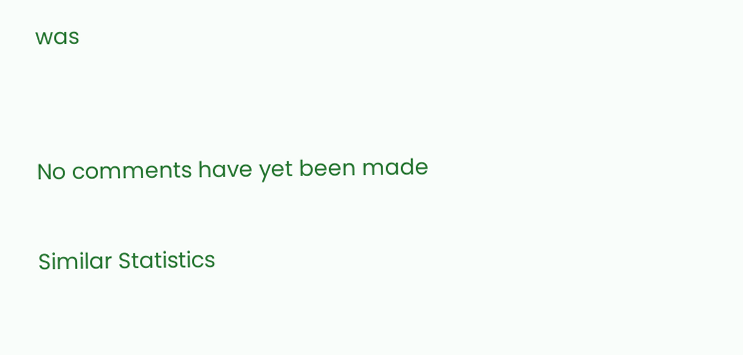was


No comments have yet been made

Similar Statistics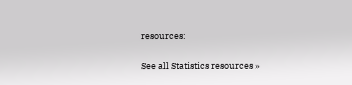resources:

See all Statistics resources »